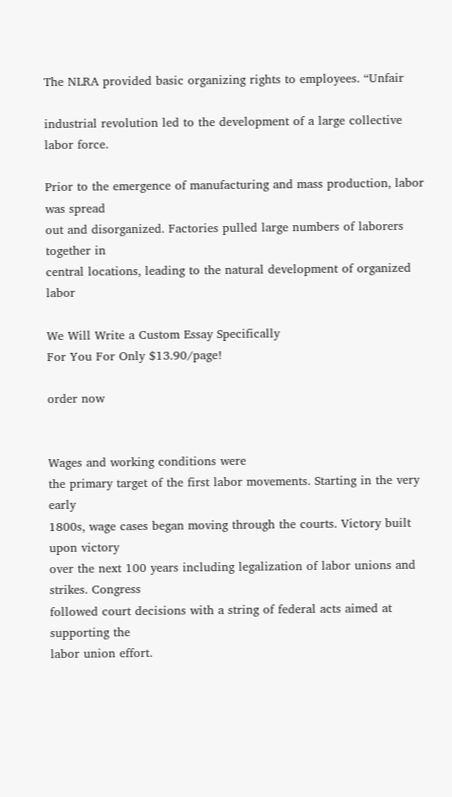The NLRA provided basic organizing rights to employees. “Unfair

industrial revolution led to the development of a large collective labor force.

Prior to the emergence of manufacturing and mass production, labor was spread
out and disorganized. Factories pulled large numbers of laborers together in
central locations, leading to the natural development of organized labor

We Will Write a Custom Essay Specifically
For You For Only $13.90/page!

order now


Wages and working conditions were
the primary target of the first labor movements. Starting in the very early
1800s, wage cases began moving through the courts. Victory built upon victory
over the next 100 years including legalization of labor unions and strikes. Congress
followed court decisions with a string of federal acts aimed at supporting the
labor union effort.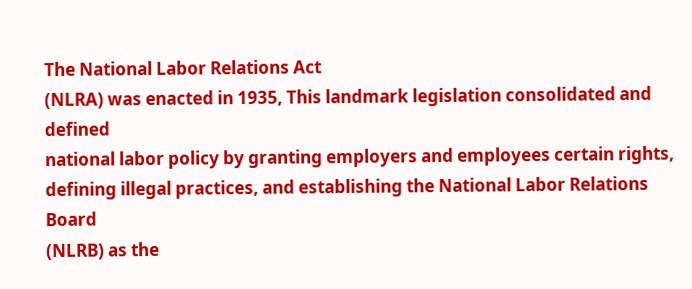The National Labor Relations Act
(NLRA) was enacted in 1935, This landmark legislation consolidated and defined
national labor policy by granting employers and employees certain rights,
defining illegal practices, and establishing the National Labor Relations Board
(NLRB) as the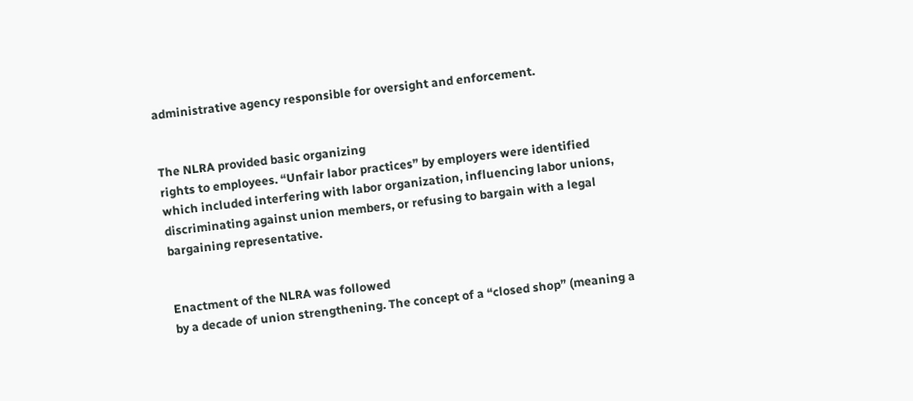administrative agency responsible for oversight and enforcement.


The NLRA provided basic organizing
rights to employees. “Unfair labor practices” by employers were identified
which included interfering with labor organization, influencing labor unions,
discriminating against union members, or refusing to bargain with a legal
bargaining representative.


Enactment of the NLRA was followed
by a decade of union strengthening. The concept of a “closed shop” (meaning a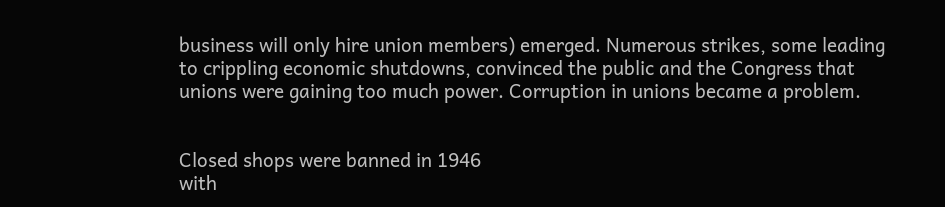business will only hire union members) emerged. Numerous strikes, some leading
to crippling economic shutdowns, convinced the public and the Congress that
unions were gaining too much power. Corruption in unions became a problem.


Closed shops were banned in 1946
with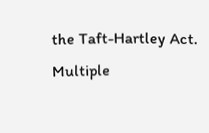the Taft-Hartley Act. Multiple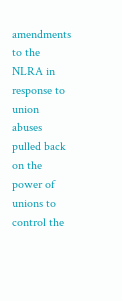amendments to the NLRA in response to union
abuses pulled back on the power of unions to control the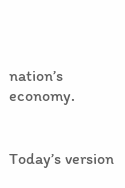nation’s economy.


Today’s version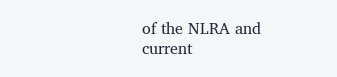of the NLRA and
current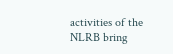activities of the NLRB bring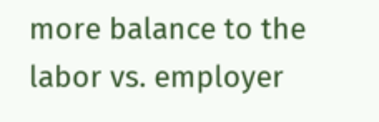more balance to the labor vs. employer